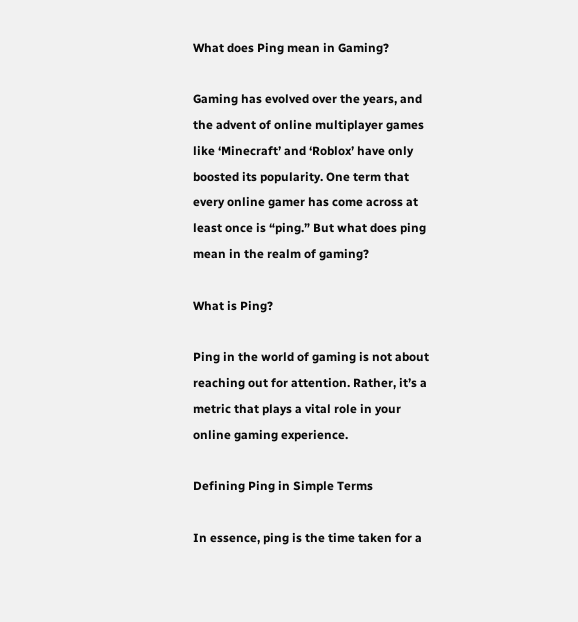What does Ping mean in Gaming?

Gaming has evolved over the years, and the advent of online multiplayer games like ‘Minecraft’ and ‘Roblox’ have only boosted its popularity. One term that every online gamer has come across at least once is “ping.” But what does ping mean in the realm of gaming?

What is Ping?

Ping in the world of gaming is not about reaching out for attention. Rather, it’s a metric that plays a vital role in your online gaming experience.

Defining Ping in Simple Terms

In essence, ping is the time taken for a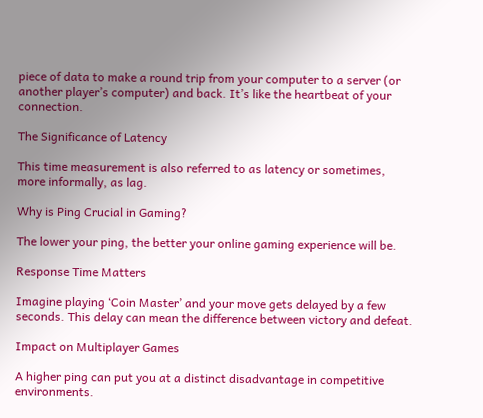piece of data to make a round trip from your computer to a server (or another player’s computer) and back. It’s like the heartbeat of your connection.

The Significance of Latency

This time measurement is also referred to as latency or sometimes, more informally, as lag.

Why is Ping Crucial in Gaming?

The lower your ping, the better your online gaming experience will be.

Response Time Matters

Imagine playing ‘Coin Master’ and your move gets delayed by a few seconds. This delay can mean the difference between victory and defeat.

Impact on Multiplayer Games

A higher ping can put you at a distinct disadvantage in competitive environments.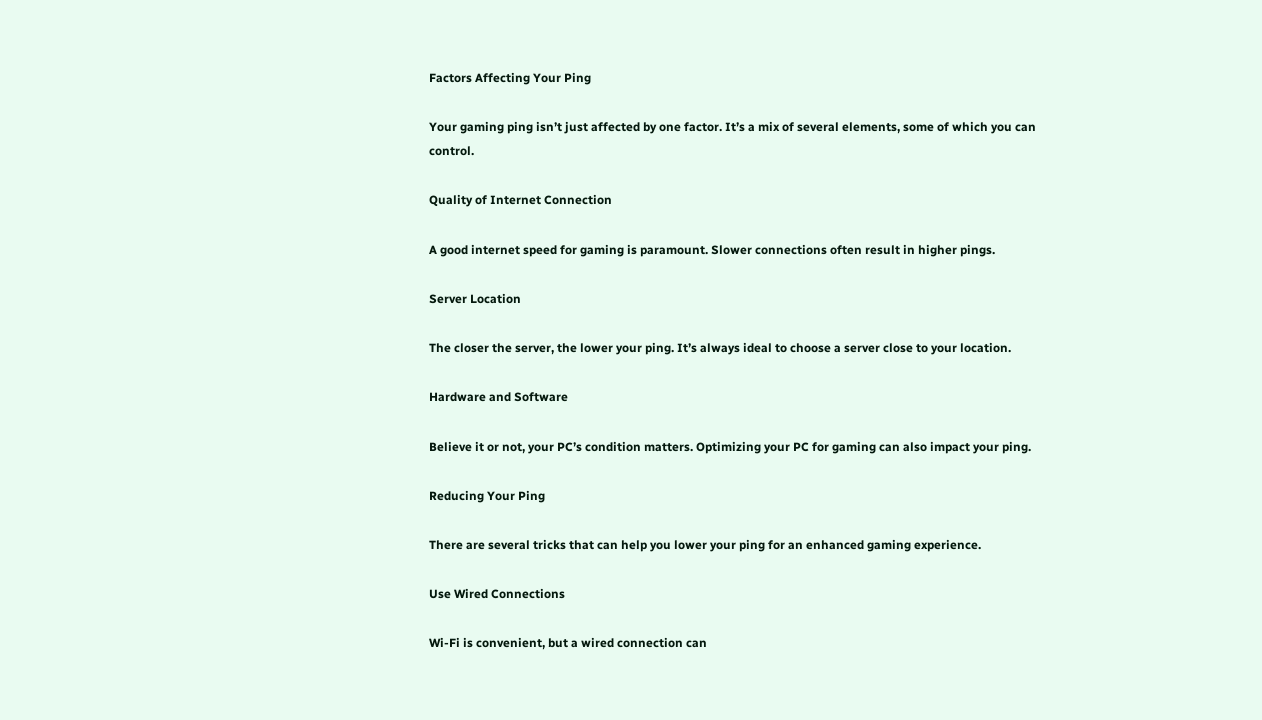Factors Affecting Your Ping

Your gaming ping isn’t just affected by one factor. It’s a mix of several elements, some of which you can control.

Quality of Internet Connection

A good internet speed for gaming is paramount. Slower connections often result in higher pings.

Server Location

The closer the server, the lower your ping. It’s always ideal to choose a server close to your location.

Hardware and Software

Believe it or not, your PC’s condition matters. Optimizing your PC for gaming can also impact your ping.

Reducing Your Ping

There are several tricks that can help you lower your ping for an enhanced gaming experience.

Use Wired Connections

Wi-Fi is convenient, but a wired connection can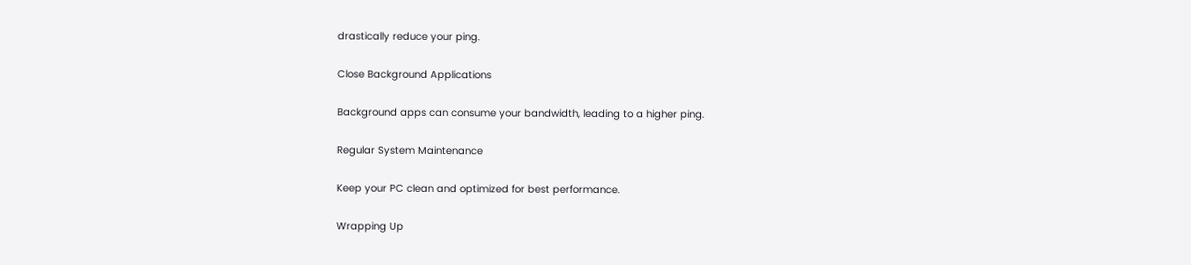drastically reduce your ping.

Close Background Applications

Background apps can consume your bandwidth, leading to a higher ping.

Regular System Maintenance

Keep your PC clean and optimized for best performance.

Wrapping Up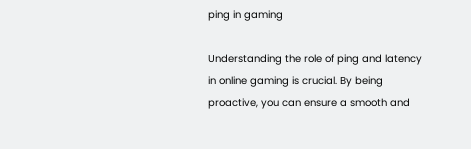ping in gaming

Understanding the role of ping and latency in online gaming is crucial. By being proactive, you can ensure a smooth and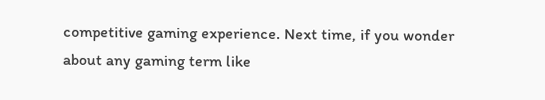competitive gaming experience. Next time, if you wonder about any gaming term like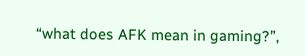“what does AFK mean in gaming?”,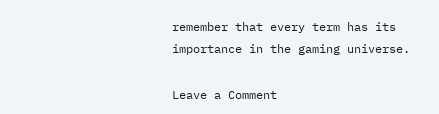remember that every term has its importance in the gaming universe.

Leave a Comment